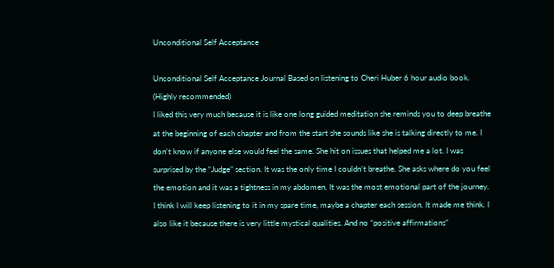Unconditional Self Acceptance

Unconditional Self Acceptance Journal Based on listening to Cheri Huber 6 hour audio book. (Highly recommended)
I liked this very much because it is like one long guided meditation she reminds you to deep breathe at the beginning of each chapter and from the start she sounds like she is talking directly to me. I don’t know if anyone else would feel the same. She hit on issues that helped me a lot. I was surprised by the “Judge” section. It was the only time I couldn’t breathe. She asks where do you feel the emotion and it was a tightness in my abdomen. It was the most emotional part of the journey. I think I will keep listening to it in my spare time, maybe a chapter each session. It made me think. I also like it because there is very little mystical qualities. And no “positive affirmations”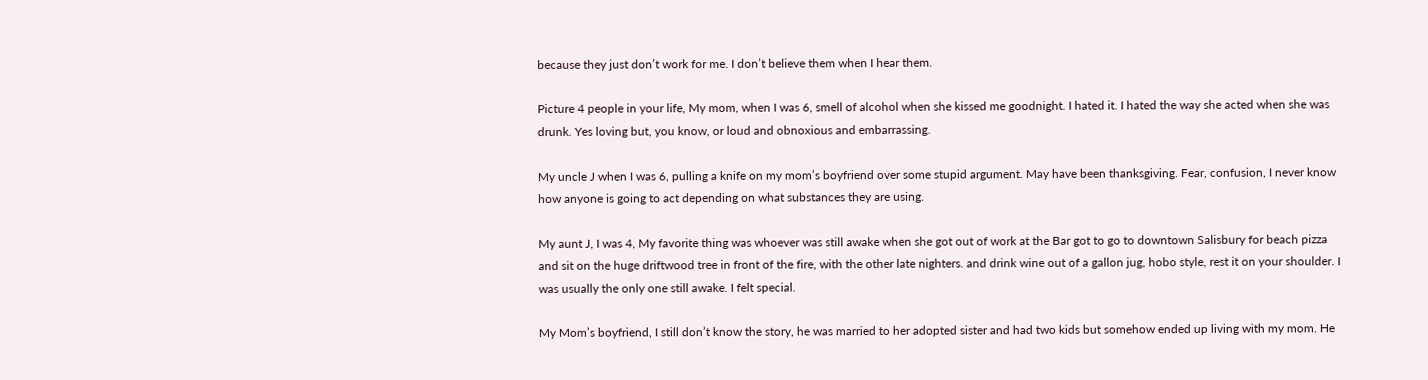because they just don’t work for me. I don’t believe them when I hear them.

Picture 4 people in your life, My mom, when I was 6, smell of alcohol when she kissed me goodnight. I hated it. I hated the way she acted when she was drunk. Yes loving but, you know, or loud and obnoxious and embarrassing.

My uncle J when I was 6, pulling a knife on my mom’s boyfriend over some stupid argument. May have been thanksgiving. Fear, confusion, I never know how anyone is going to act depending on what substances they are using.

My aunt J, I was 4, My favorite thing was whoever was still awake when she got out of work at the Bar got to go to downtown Salisbury for beach pizza and sit on the huge driftwood tree in front of the fire, with the other late nighters. and drink wine out of a gallon jug, hobo style, rest it on your shoulder. I was usually the only one still awake. I felt special.

My Mom’s boyfriend, I still don’t know the story, he was married to her adopted sister and had two kids but somehow ended up living with my mom. He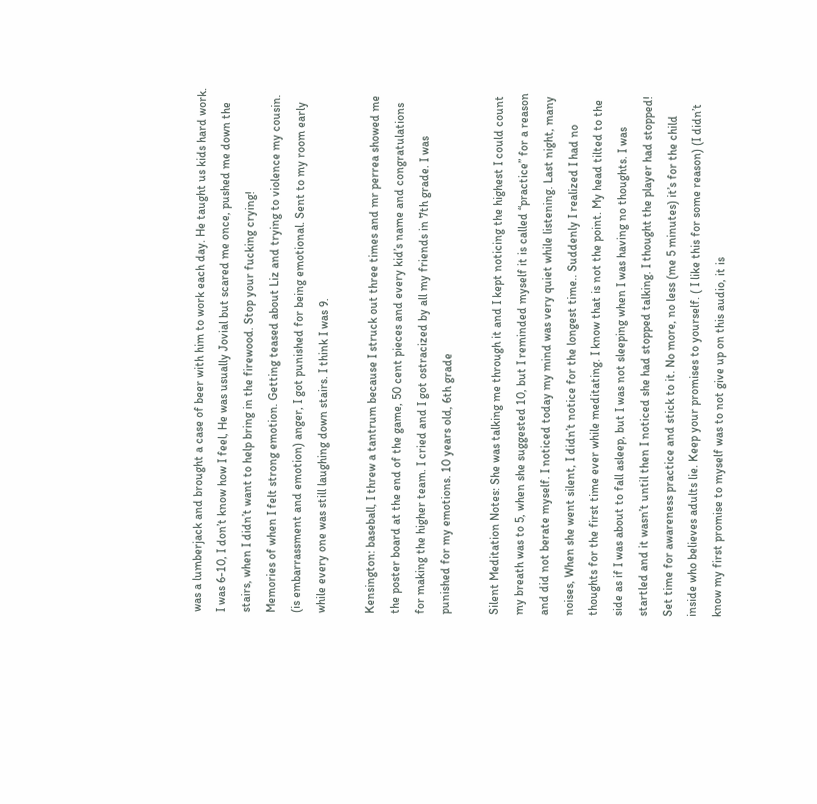was a lumberjack and brought a case of beer with him to work each day. He taught us kids hard work. I was 6-10, I don’t know how I feel, He was usually Jovial but scared me once, pushed me down the stairs, when I didn’t want to help bring in the firewood. Stop your fucking crying!
Memories of when I felt strong emotion. Getting teased about Liz and trying to violence my cousin. (is embarrassment and emotion) anger, I got punished for being emotional. Sent to my room early while every one was still laughing down stairs. I think I was 9.

Kensington: baseball, I threw a tantrum because I struck out three times and mr perrea showed me the poster board at the end of the game, 50 cent pieces and every kid’s name and congratulations for making the higher team. I cried and I got ostracized by all my friends in 7th grade. I was punished for my emotions. 10 years old, 6th grade

Silent Meditation Notes: She was talking me through it and I kept noticing the highest I could count my breath was to 5, when she suggested 10, but I reminded myself it is called “practice” for a reason and did not berate myself. I noticed today my mind was very quiet while listening. Last night, many noises, When she went silent, I didn’t notice for the longest time.. Suddenly I realized I had no thoughts for the first time ever while meditating. I know that is not the point. My head tilted to the side as if I was about to fall asleep, but I was not sleeping when I was having no thoughts. I was startled and it wasn’t until then I noticed she had stopped talking. I thought the player had stopped!
Set time for awareness practice and stick to it. No more, no less (me 5 minutes) it’s for the child inside who believes adults lie. Keep your promises to yourself. ( I like this for some reason) (I didn’t know my first promise to myself was to not give up on this audio, it is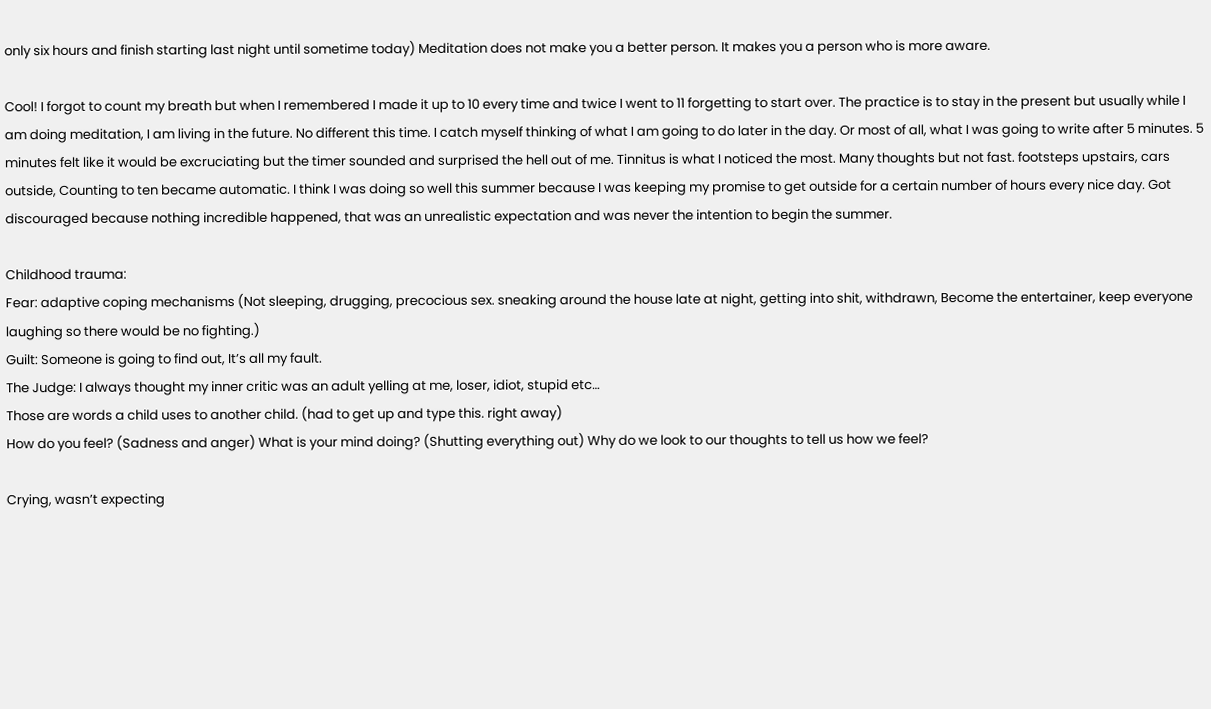only six hours and finish starting last night until sometime today) Meditation does not make you a better person. It makes you a person who is more aware.

Cool! I forgot to count my breath but when I remembered I made it up to 10 every time and twice I went to 11 forgetting to start over. The practice is to stay in the present but usually while I am doing meditation, I am living in the future. No different this time. I catch myself thinking of what I am going to do later in the day. Or most of all, what I was going to write after 5 minutes. 5 minutes felt like it would be excruciating but the timer sounded and surprised the hell out of me. Tinnitus is what I noticed the most. Many thoughts but not fast. footsteps upstairs, cars outside, Counting to ten became automatic. I think I was doing so well this summer because I was keeping my promise to get outside for a certain number of hours every nice day. Got discouraged because nothing incredible happened, that was an unrealistic expectation and was never the intention to begin the summer.

Childhood trauma:
Fear: adaptive coping mechanisms (Not sleeping, drugging, precocious sex. sneaking around the house late at night, getting into shit, withdrawn, Become the entertainer, keep everyone laughing so there would be no fighting.)
Guilt: Someone is going to find out, It’s all my fault.
The Judge: I always thought my inner critic was an adult yelling at me, loser, idiot, stupid etc…
Those are words a child uses to another child. (had to get up and type this. right away)
How do you feel? (Sadness and anger) What is your mind doing? (Shutting everything out) Why do we look to our thoughts to tell us how we feel?

Crying, wasn’t expecting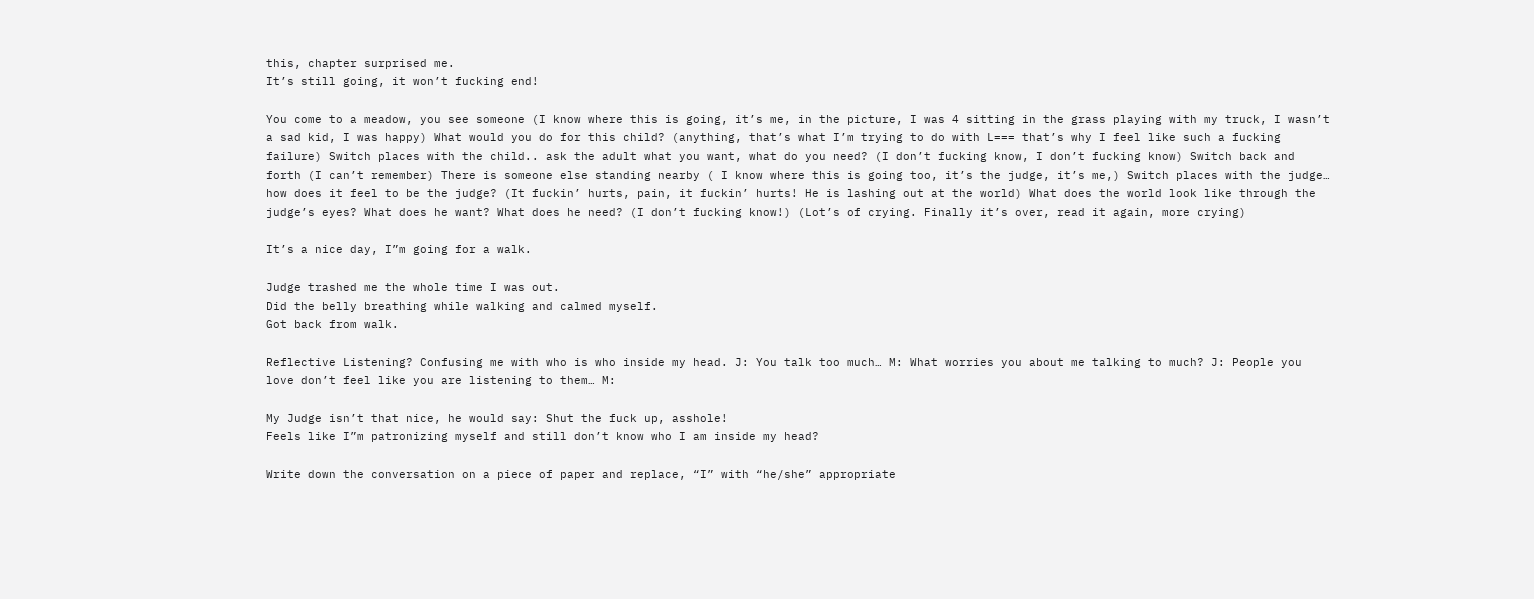this, chapter surprised me.
It’s still going, it won’t fucking end!

You come to a meadow, you see someone (I know where this is going, it’s me, in the picture, I was 4 sitting in the grass playing with my truck, I wasn’t a sad kid, I was happy) What would you do for this child? (anything, that’s what I’m trying to do with L=== that’s why I feel like such a fucking failure) Switch places with the child.. ask the adult what you want, what do you need? (I don’t fucking know, I don’t fucking know) Switch back and forth (I can’t remember) There is someone else standing nearby ( I know where this is going too, it’s the judge, it’s me,) Switch places with the judge… how does it feel to be the judge? (It fuckin’ hurts, pain, it fuckin’ hurts! He is lashing out at the world) What does the world look like through the judge’s eyes? What does he want? What does he need? (I don’t fucking know!) (Lot’s of crying. Finally it’s over, read it again, more crying)

It’s a nice day, I”m going for a walk.

Judge trashed me the whole time I was out.
Did the belly breathing while walking and calmed myself.
Got back from walk.

Reflective Listening? Confusing me with who is who inside my head. J: You talk too much… M: What worries you about me talking to much? J: People you love don’t feel like you are listening to them… M:

My Judge isn’t that nice, he would say: Shut the fuck up, asshole!
Feels like I”m patronizing myself and still don’t know who I am inside my head?

Write down the conversation on a piece of paper and replace, “I” with “he/she” appropriate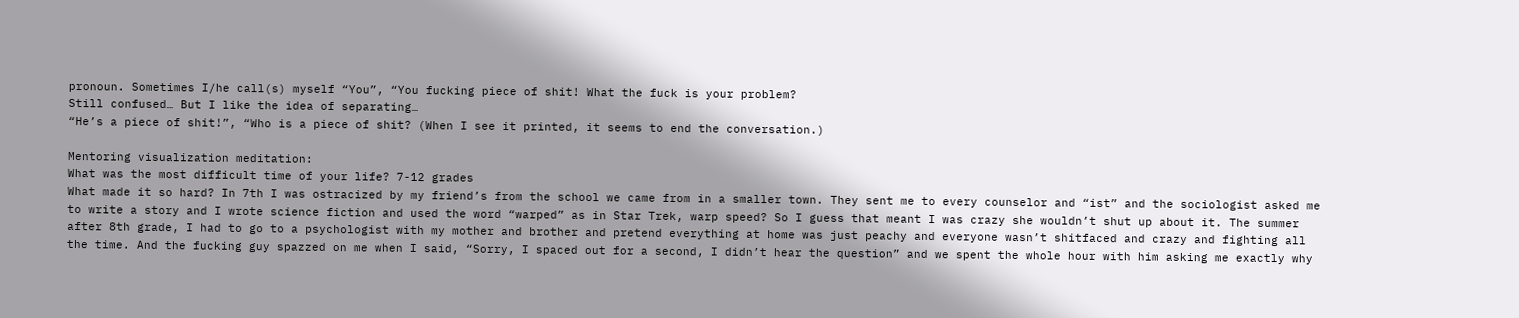pronoun. Sometimes I/he call(s) myself “You”, “You fucking piece of shit! What the fuck is your problem?
Still confused… But I like the idea of separating…
“He’s a piece of shit!”, “Who is a piece of shit? (When I see it printed, it seems to end the conversation.)

Mentoring visualization meditation:
What was the most difficult time of your life? 7-12 grades
What made it so hard? In 7th I was ostracized by my friend’s from the school we came from in a smaller town. They sent me to every counselor and “ist” and the sociologist asked me to write a story and I wrote science fiction and used the word “warped” as in Star Trek, warp speed? So I guess that meant I was crazy she wouldn’t shut up about it. The summer after 8th grade, I had to go to a psychologist with my mother and brother and pretend everything at home was just peachy and everyone wasn’t shitfaced and crazy and fighting all the time. And the fucking guy spazzed on me when I said, “Sorry, I spaced out for a second, I didn’t hear the question” and we spent the whole hour with him asking me exactly why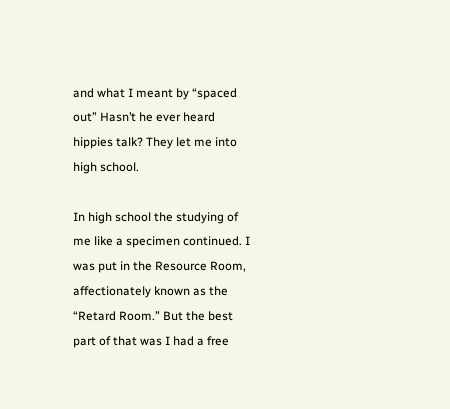and what I meant by “spaced out” Hasn’t he ever heard hippies talk? They let me into high school.

In high school the studying of me like a specimen continued. I was put in the Resource Room, affectionately known as the “Retard Room.” But the best part of that was I had a free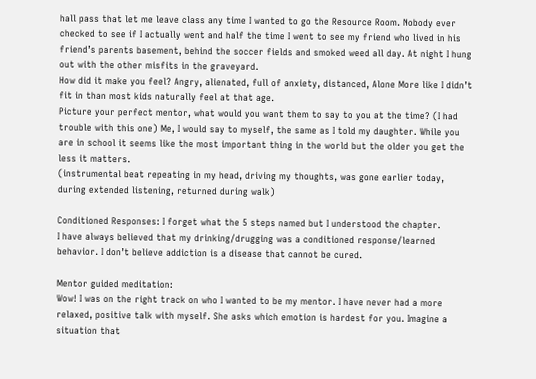hall pass that let me leave class any time I wanted to go the Resource Room. Nobody ever checked to see if I actually went and half the time I went to see my friend who lived in his friend’s parents basement, behind the soccer fields and smoked weed all day. At night I hung out with the other misfits in the graveyard.
How did it make you feel? Angry, alienated, full of anxiety, distanced, Alone More like I didn’t fit in than most kids naturally feel at that age.
Picture your perfect mentor, what would you want them to say to you at the time? (I had trouble with this one) Me, I would say to myself, the same as I told my daughter. While you are in school it seems like the most important thing in the world but the older you get the less it matters.
(instrumental beat repeating in my head, driving my thoughts, was gone earlier today, during extended listening, returned during walk)

Conditioned Responses: I forget what the 5 steps named but I understood the chapter.
I have always believed that my drinking/drugging was a conditioned response/learned behavior. I don’t believe addiction is a disease that cannot be cured.

Mentor guided meditation:
Wow! I was on the right track on who I wanted to be my mentor. I have never had a more relaxed, positive talk with myself. She asks which emotion is hardest for you. Imagine a situation that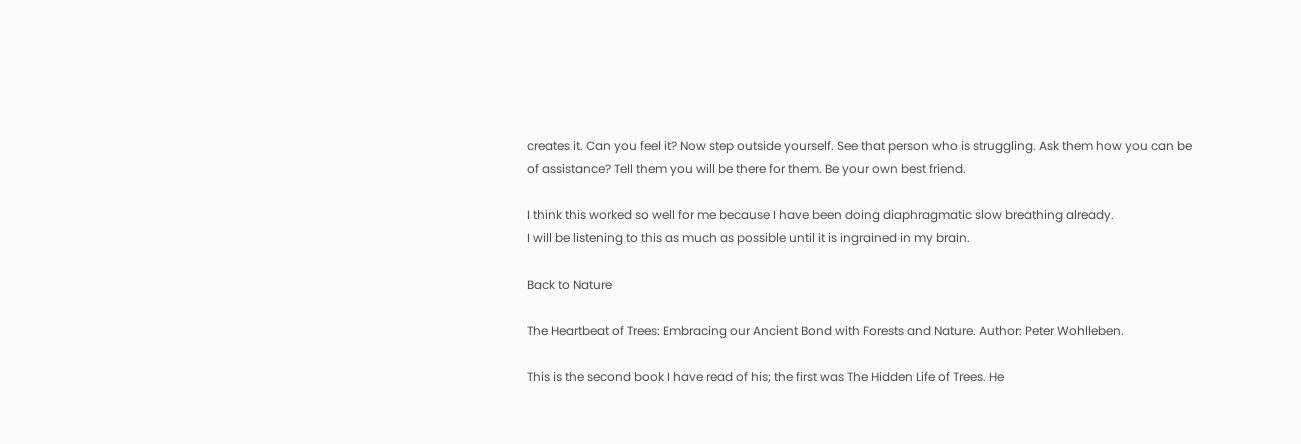creates it. Can you feel it? Now step outside yourself. See that person who is struggling. Ask them how you can be of assistance? Tell them you will be there for them. Be your own best friend.

I think this worked so well for me because I have been doing diaphragmatic slow breathing already.
I will be listening to this as much as possible until it is ingrained in my brain.

Back to Nature

The Heartbeat of Trees: Embracing our Ancient Bond with Forests and Nature. Author: Peter Wohlleben.

This is the second book I have read of his; the first was The Hidden Life of Trees. He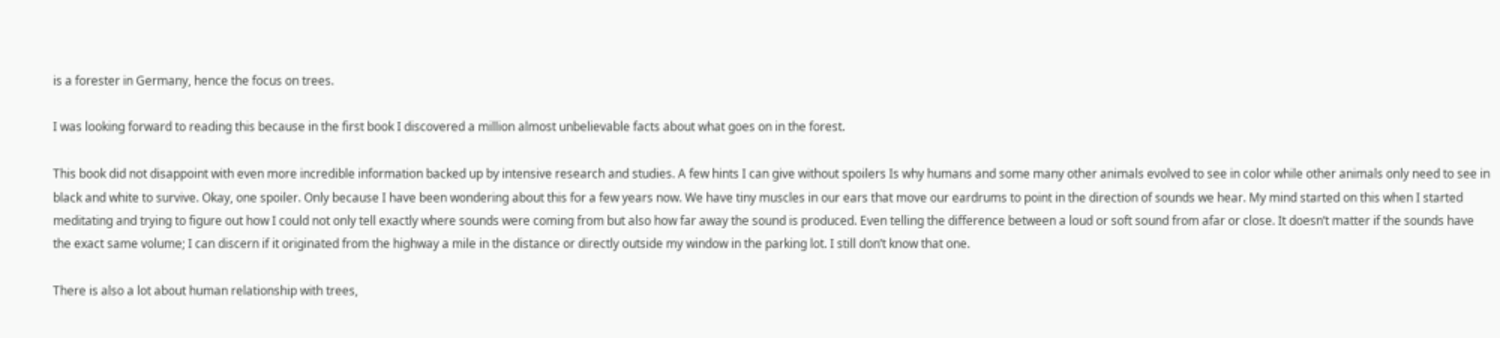is a forester in Germany, hence the focus on trees.

I was looking forward to reading this because in the first book I discovered a million almost unbelievable facts about what goes on in the forest.

This book did not disappoint with even more incredible information backed up by intensive research and studies. A few hints I can give without spoilers Is why humans and some many other animals evolved to see in color while other animals only need to see in black and white to survive. Okay, one spoiler. Only because I have been wondering about this for a few years now. We have tiny muscles in our ears that move our eardrums to point in the direction of sounds we hear. My mind started on this when I started meditating and trying to figure out how I could not only tell exactly where sounds were coming from but also how far away the sound is produced. Even telling the difference between a loud or soft sound from afar or close. It doesn’t matter if the sounds have the exact same volume; I can discern if it originated from the highway a mile in the distance or directly outside my window in the parking lot. I still don’t know that one.

There is also a lot about human relationship with trees,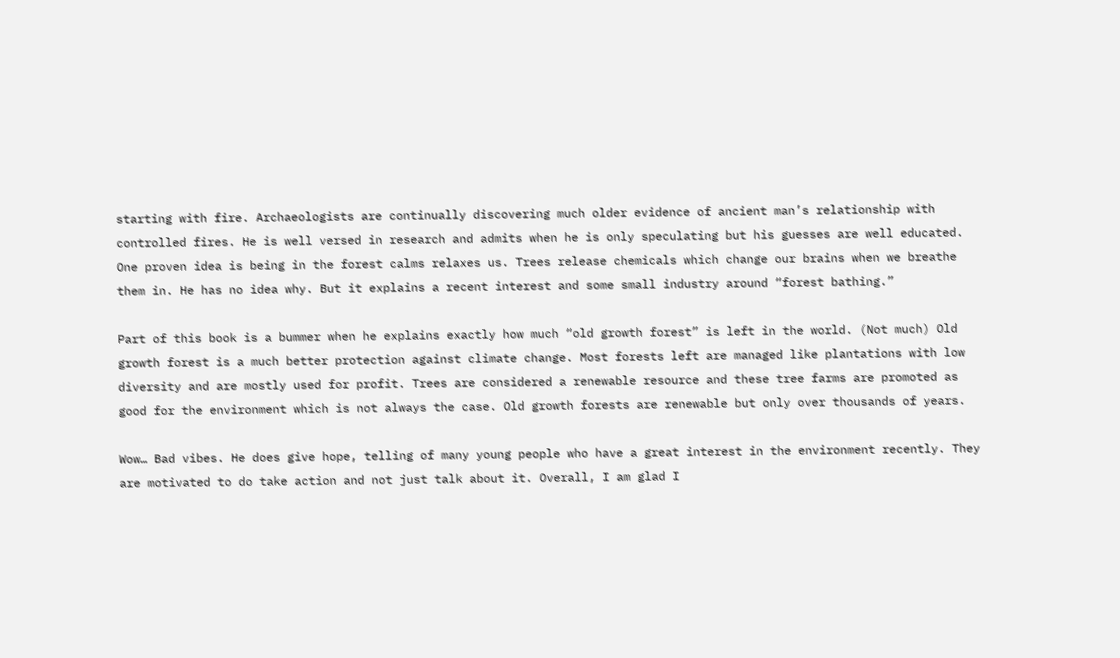starting with fire. Archaeologists are continually discovering much older evidence of ancient man’s relationship with controlled fires. He is well versed in research and admits when he is only speculating but his guesses are well educated. One proven idea is being in the forest calms relaxes us. Trees release chemicals which change our brains when we breathe them in. He has no idea why. But it explains a recent interest and some small industry around “forest bathing.”

Part of this book is a bummer when he explains exactly how much “old growth forest” is left in the world. (Not much) Old growth forest is a much better protection against climate change. Most forests left are managed like plantations with low diversity and are mostly used for profit. Trees are considered a renewable resource and these tree farms are promoted as good for the environment which is not always the case. Old growth forests are renewable but only over thousands of years.

Wow… Bad vibes. He does give hope, telling of many young people who have a great interest in the environment recently. They are motivated to do take action and not just talk about it. Overall, I am glad I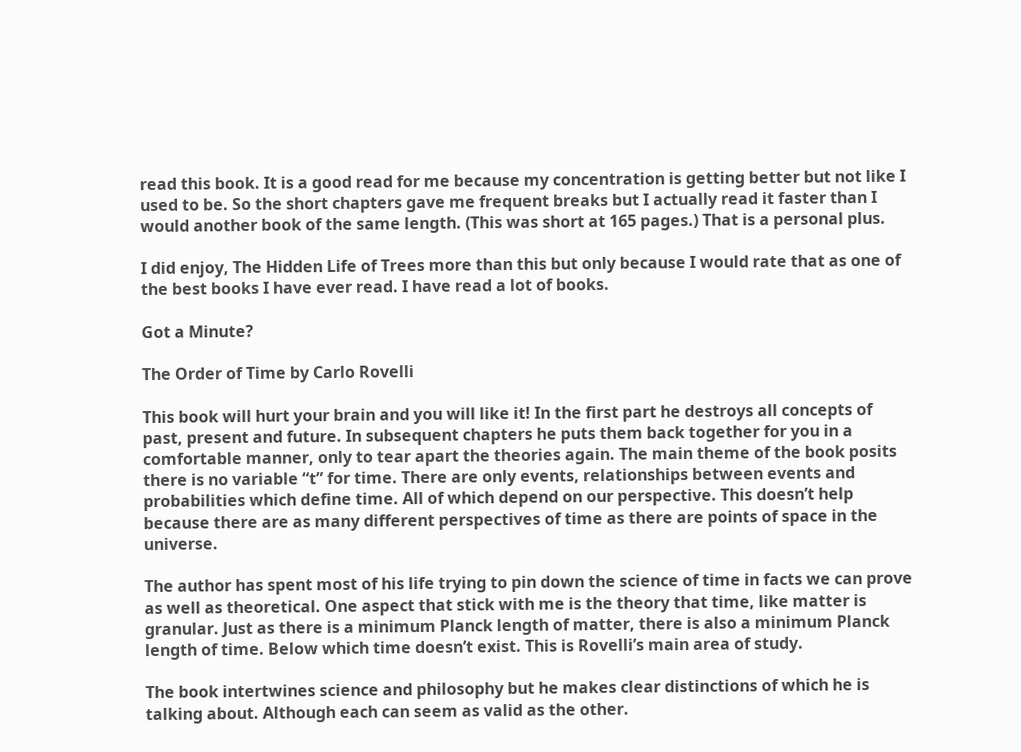read this book. It is a good read for me because my concentration is getting better but not like I used to be. So the short chapters gave me frequent breaks but I actually read it faster than I would another book of the same length. (This was short at 165 pages.) That is a personal plus.

I did enjoy, The Hidden Life of Trees more than this but only because I would rate that as one of the best books I have ever read. I have read a lot of books.

Got a Minute?

The Order of Time by Carlo Rovelli

This book will hurt your brain and you will like it! In the first part he destroys all concepts of past, present and future. In subsequent chapters he puts them back together for you in a comfortable manner, only to tear apart the theories again. The main theme of the book posits there is no variable “t” for time. There are only events, relationships between events and probabilities which define time. All of which depend on our perspective. This doesn’t help because there are as many different perspectives of time as there are points of space in the universe.

The author has spent most of his life trying to pin down the science of time in facts we can prove as well as theoretical. One aspect that stick with me is the theory that time, like matter is granular. Just as there is a minimum Planck length of matter, there is also a minimum Planck length of time. Below which time doesn’t exist. This is Rovelli’s main area of study.

The book intertwines science and philosophy but he makes clear distinctions of which he is talking about. Although each can seem as valid as the other.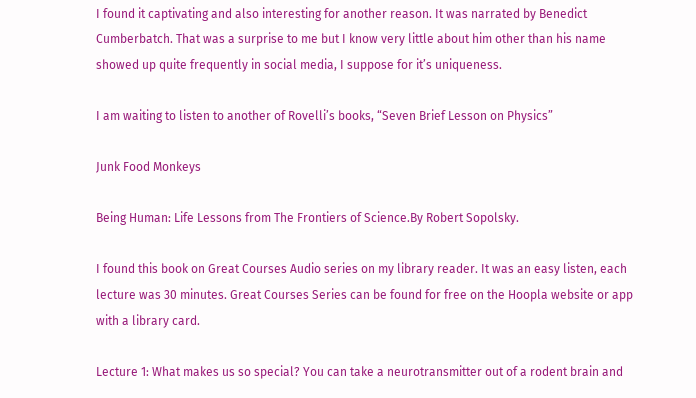I found it captivating and also interesting for another reason. It was narrated by Benedict Cumberbatch. That was a surprise to me but I know very little about him other than his name showed up quite frequently in social media, I suppose for it’s uniqueness.

I am waiting to listen to another of Rovelli’s books, “Seven Brief Lesson on Physics”

Junk Food Monkeys

Being Human: Life Lessons from The Frontiers of Science.By Robert Sopolsky.

I found this book on Great Courses Audio series on my library reader. It was an easy listen, each lecture was 30 minutes. Great Courses Series can be found for free on the Hoopla website or app with a library card.

Lecture 1: What makes us so special? You can take a neurotransmitter out of a rodent brain and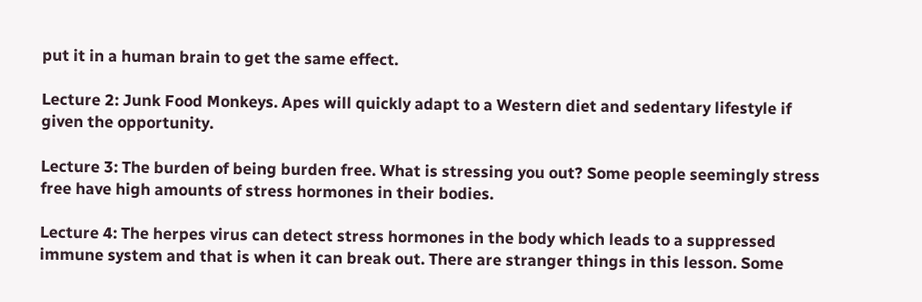put it in a human brain to get the same effect.

Lecture 2: Junk Food Monkeys. Apes will quickly adapt to a Western diet and sedentary lifestyle if given the opportunity.

Lecture 3: The burden of being burden free. What is stressing you out? Some people seemingly stress free have high amounts of stress hormones in their bodies.

Lecture 4: The herpes virus can detect stress hormones in the body which leads to a suppressed immune system and that is when it can break out. There are stranger things in this lesson. Some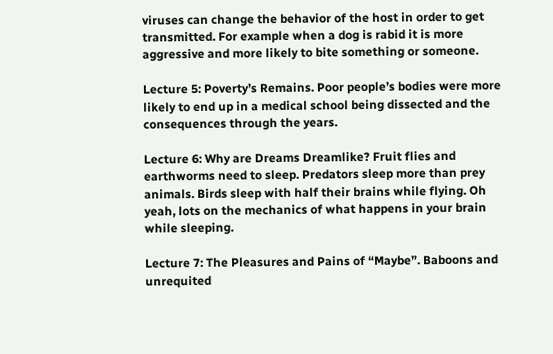viruses can change the behavior of the host in order to get transmitted. For example when a dog is rabid it is more aggressive and more likely to bite something or someone.

Lecture 5: Poverty’s Remains. Poor people’s bodies were more likely to end up in a medical school being dissected and the consequences through the years.

Lecture 6: Why are Dreams Dreamlike? Fruit flies and earthworms need to sleep. Predators sleep more than prey animals. Birds sleep with half their brains while flying. Oh yeah, lots on the mechanics of what happens in your brain while sleeping.

Lecture 7: The Pleasures and Pains of “Maybe”. Baboons and unrequited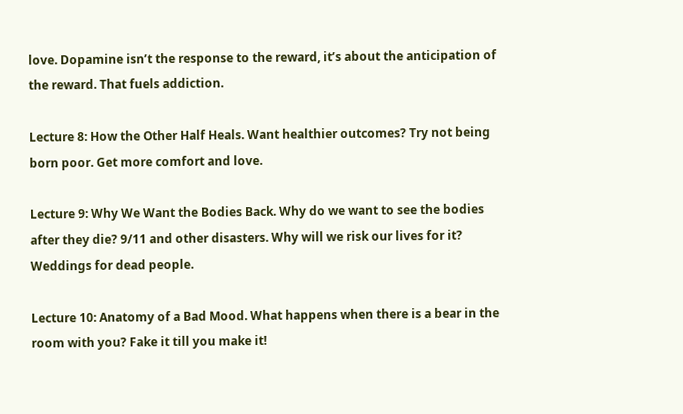love. Dopamine isn’t the response to the reward, it’s about the anticipation of the reward. That fuels addiction.

Lecture 8: How the Other Half Heals. Want healthier outcomes? Try not being born poor. Get more comfort and love.

Lecture 9: Why We Want the Bodies Back. Why do we want to see the bodies after they die? 9/11 and other disasters. Why will we risk our lives for it? Weddings for dead people.

Lecture 10: Anatomy of a Bad Mood. What happens when there is a bear in the room with you? Fake it till you make it!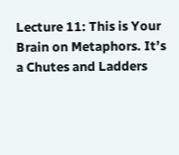Lecture 11: This is Your Brain on Metaphors. It’s a Chutes and Ladders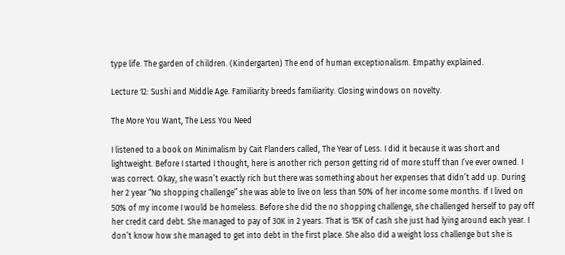type life. The garden of children. (Kindergarten) The end of human exceptionalism. Empathy explained.

Lecture 12: Sushi and Middle Age. Familiarity breeds familiarity. Closing windows on novelty.

The More You Want, The Less You Need

I listened to a book on Minimalism by Cait Flanders called, The Year of Less. I did it because it was short and lightweight. Before I started I thought, here is another rich person getting rid of more stuff than I’ve ever owned. I was correct. Okay, she wasn’t exactly rich but there was something about her expenses that didn’t add up. During her 2 year “No shopping challenge” she was able to live on less than 50% of her income some months. If I lived on 50% of my income I would be homeless. Before she did the no shopping challenge, she challenged herself to pay off her credit card debt. She managed to pay of 30K in 2 years. That is 15K of cash she just had lying around each year. I don’t know how she managed to get into debt in the first place. She also did a weight loss challenge but she is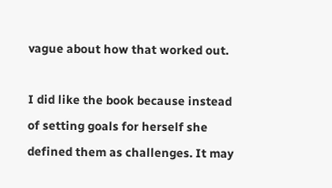vague about how that worked out.

I did like the book because instead of setting goals for herself she defined them as challenges. It may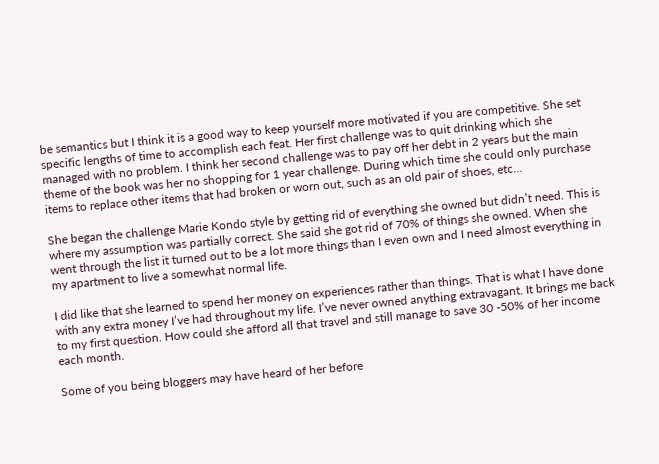be semantics but I think it is a good way to keep yourself more motivated if you are competitive. She set specific lengths of time to accomplish each feat. Her first challenge was to quit drinking which she managed with no problem. I think her second challenge was to pay off her debt in 2 years but the main theme of the book was her no shopping for 1 year challenge. During which time she could only purchase items to replace other items that had broken or worn out, such as an old pair of shoes, etc…

She began the challenge Marie Kondo style by getting rid of everything she owned but didn’t need. This is where my assumption was partially correct. She said she got rid of 70% of things she owned. When she went through the list it turned out to be a lot more things than I even own and I need almost everything in my apartment to live a somewhat normal life.

I did like that she learned to spend her money on experiences rather than things. That is what I have done with any extra money I’ve had throughout my life. I’ve never owned anything extravagant. It brings me back to my first question. How could she afford all that travel and still manage to save 30 -50% of her income each month.

Some of you being bloggers may have heard of her before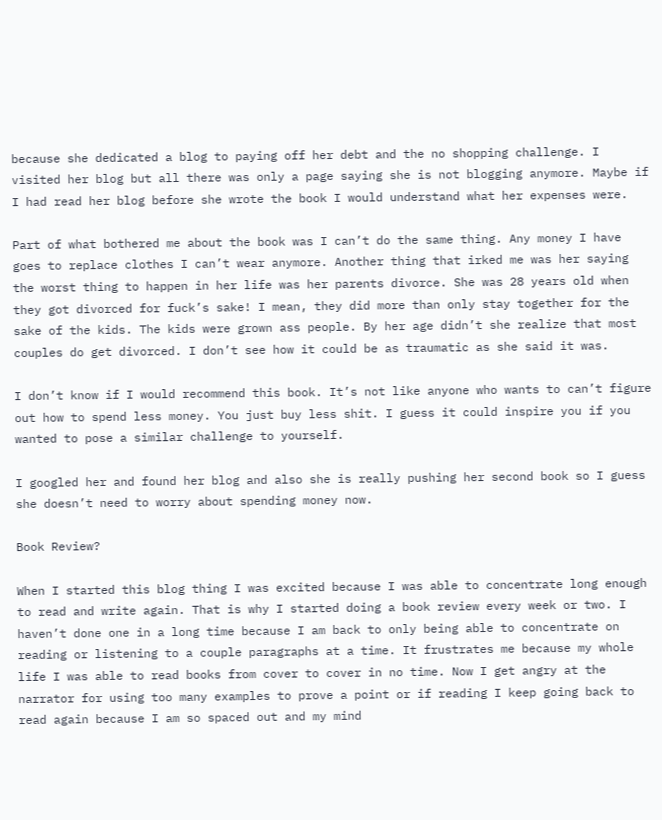because she dedicated a blog to paying off her debt and the no shopping challenge. I visited her blog but all there was only a page saying she is not blogging anymore. Maybe if I had read her blog before she wrote the book I would understand what her expenses were.

Part of what bothered me about the book was I can’t do the same thing. Any money I have goes to replace clothes I can’t wear anymore. Another thing that irked me was her saying the worst thing to happen in her life was her parents divorce. She was 28 years old when they got divorced for fuck’s sake! I mean, they did more than only stay together for the sake of the kids. The kids were grown ass people. By her age didn’t she realize that most couples do get divorced. I don’t see how it could be as traumatic as she said it was.

I don’t know if I would recommend this book. It’s not like anyone who wants to can’t figure out how to spend less money. You just buy less shit. I guess it could inspire you if you wanted to pose a similar challenge to yourself.

I googled her and found her blog and also she is really pushing her second book so I guess she doesn’t need to worry about spending money now.

Book Review?

When I started this blog thing I was excited because I was able to concentrate long enough to read and write again. That is why I started doing a book review every week or two. I haven’t done one in a long time because I am back to only being able to concentrate on reading or listening to a couple paragraphs at a time. It frustrates me because my whole life I was able to read books from cover to cover in no time. Now I get angry at the narrator for using too many examples to prove a point or if reading I keep going back to read again because I am so spaced out and my mind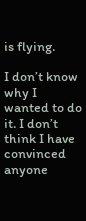is flying.

I don’t know why I wanted to do it. I don’t think I have convinced anyone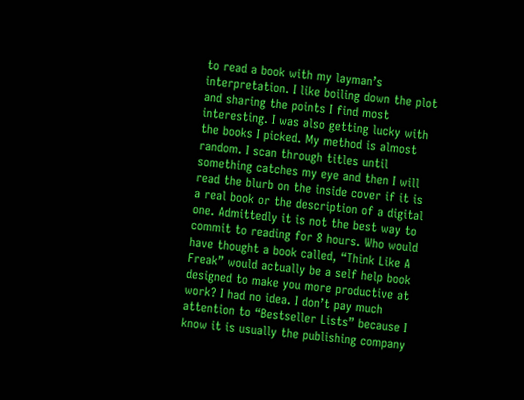to read a book with my layman’s interpretation. I like boiling down the plot and sharing the points I find most interesting. I was also getting lucky with the books I picked. My method is almost random. I scan through titles until something catches my eye and then I will read the blurb on the inside cover if it is a real book or the description of a digital one. Admittedly it is not the best way to commit to reading for 8 hours. Who would have thought a book called, “Think Like A Freak” would actually be a self help book designed to make you more productive at work? I had no idea. I don’t pay much attention to “Bestseller Lists” because I know it is usually the publishing company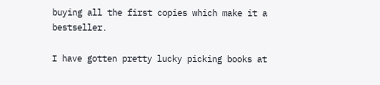buying all the first copies which make it a bestseller.

I have gotten pretty lucky picking books at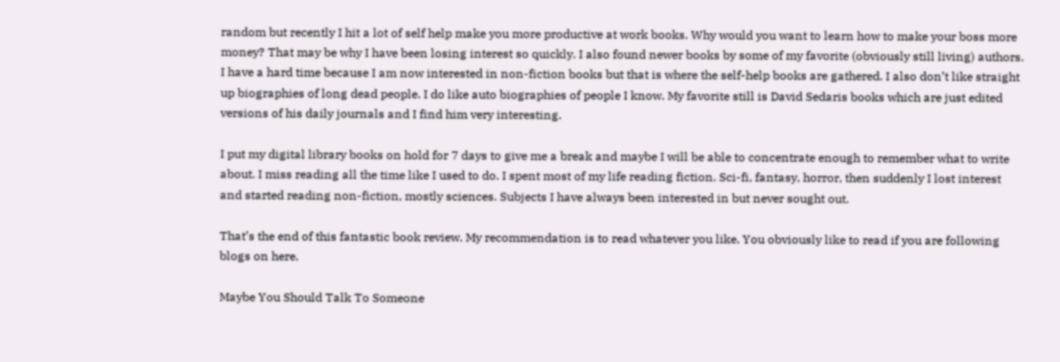random but recently I hit a lot of self help make you more productive at work books. Why would you want to learn how to make your boss more money? That may be why I have been losing interest so quickly. I also found newer books by some of my favorite (obviously still living) authors. I have a hard time because I am now interested in non-fiction books but that is where the self-help books are gathered. I also don’t like straight up biographies of long dead people. I do like auto biographies of people I know. My favorite still is David Sedaris books which are just edited versions of his daily journals and I find him very interesting.

I put my digital library books on hold for 7 days to give me a break and maybe I will be able to concentrate enough to remember what to write about. I miss reading all the time like I used to do. I spent most of my life reading fiction. Sci-fi, fantasy, horror, then suddenly I lost interest and started reading non-fiction, mostly sciences. Subjects I have always been interested in but never sought out.

That’s the end of this fantastic book review. My recommendation is to read whatever you like. You obviously like to read if you are following blogs on here.

Maybe You Should Talk To Someone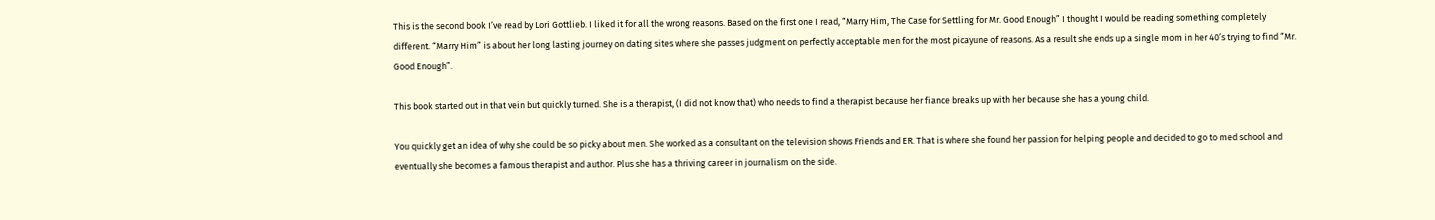This is the second book I’ve read by Lori Gottlieb. I liked it for all the wrong reasons. Based on the first one I read, “Marry Him, The Case for Settling for Mr. Good Enough” I thought I would be reading something completely different. “Marry Him” is about her long lasting journey on dating sites where she passes judgment on perfectly acceptable men for the most picayune of reasons. As a result she ends up a single mom in her 40’s trying to find “Mr. Good Enough”.

This book started out in that vein but quickly turned. She is a therapist, (I did not know that) who needs to find a therapist because her fiance breaks up with her because she has a young child.

You quickly get an idea of why she could be so picky about men. She worked as a consultant on the television shows Friends and ER. That is where she found her passion for helping people and decided to go to med school and eventually she becomes a famous therapist and author. Plus she has a thriving career in journalism on the side.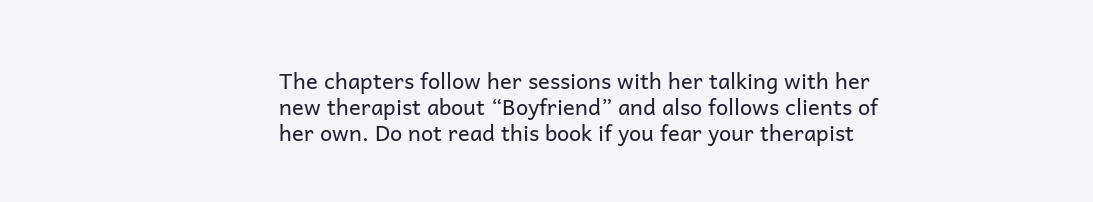The chapters follow her sessions with her talking with her new therapist about “Boyfriend” and also follows clients of her own. Do not read this book if you fear your therapist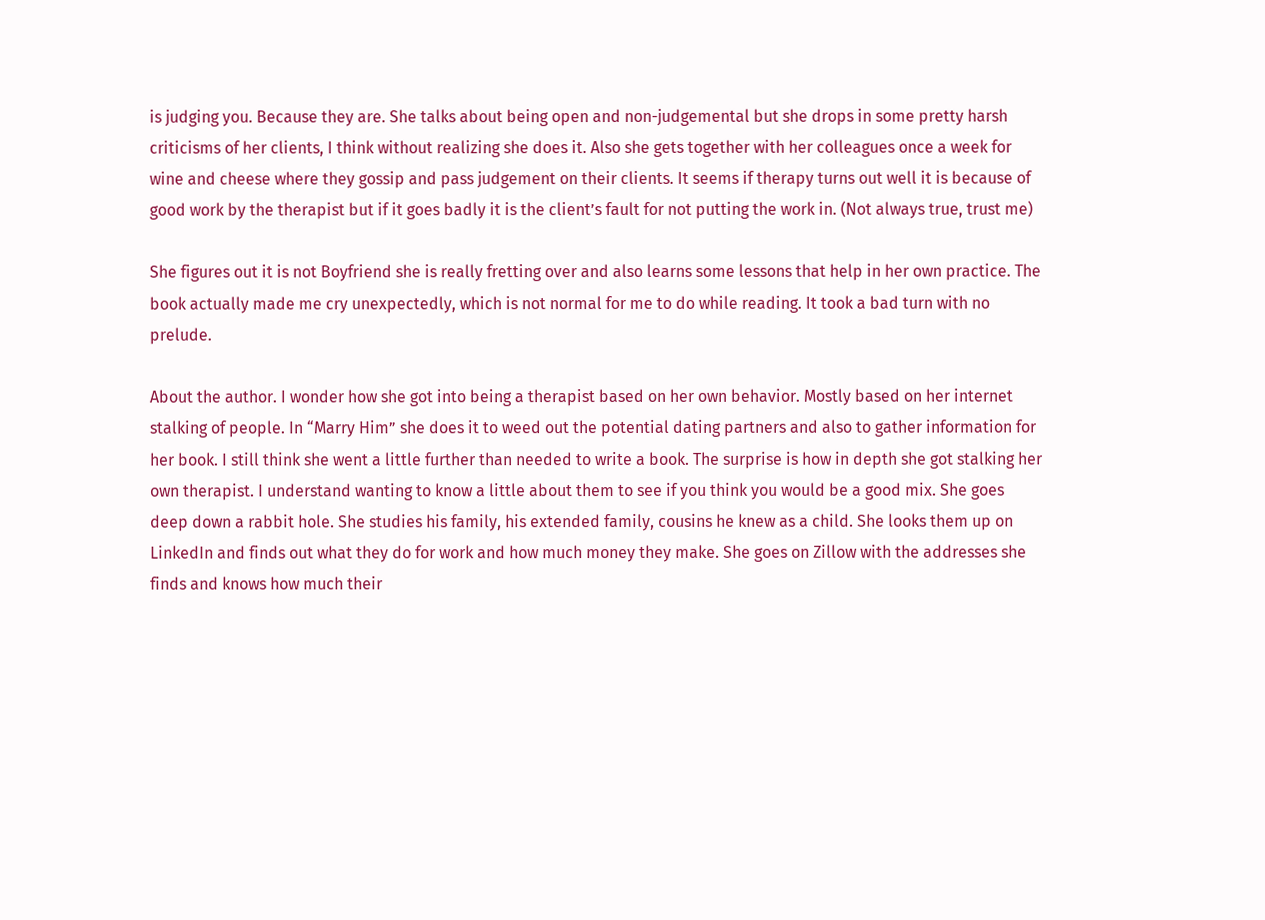is judging you. Because they are. She talks about being open and non-judgemental but she drops in some pretty harsh criticisms of her clients, I think without realizing she does it. Also she gets together with her colleagues once a week for wine and cheese where they gossip and pass judgement on their clients. It seems if therapy turns out well it is because of good work by the therapist but if it goes badly it is the client’s fault for not putting the work in. (Not always true, trust me)

She figures out it is not Boyfriend she is really fretting over and also learns some lessons that help in her own practice. The book actually made me cry unexpectedly, which is not normal for me to do while reading. It took a bad turn with no prelude.

About the author. I wonder how she got into being a therapist based on her own behavior. Mostly based on her internet stalking of people. In “Marry Him” she does it to weed out the potential dating partners and also to gather information for her book. I still think she went a little further than needed to write a book. The surprise is how in depth she got stalking her own therapist. I understand wanting to know a little about them to see if you think you would be a good mix. She goes deep down a rabbit hole. She studies his family, his extended family, cousins he knew as a child. She looks them up on LinkedIn and finds out what they do for work and how much money they make. She goes on Zillow with the addresses she finds and knows how much their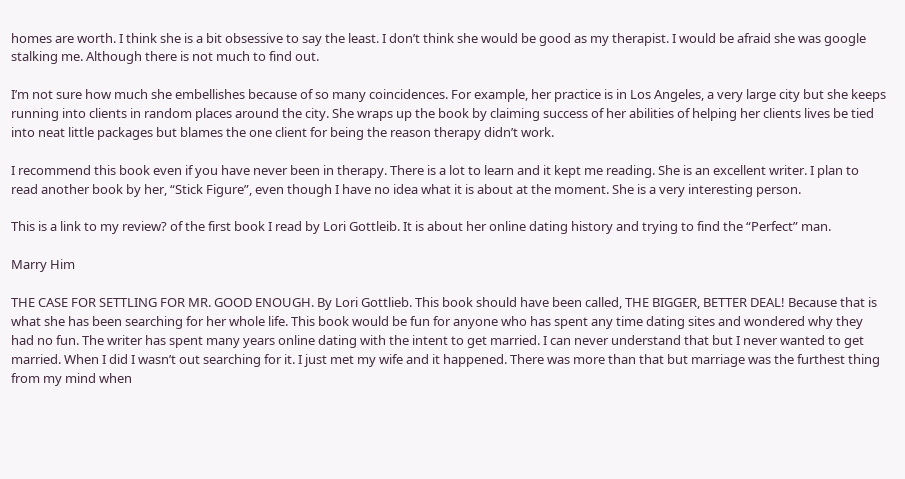homes are worth. I think she is a bit obsessive to say the least. I don’t think she would be good as my therapist. I would be afraid she was google stalking me. Although there is not much to find out.

I’m not sure how much she embellishes because of so many coincidences. For example, her practice is in Los Angeles, a very large city but she keeps running into clients in random places around the city. She wraps up the book by claiming success of her abilities of helping her clients lives be tied into neat little packages but blames the one client for being the reason therapy didn’t work.

I recommend this book even if you have never been in therapy. There is a lot to learn and it kept me reading. She is an excellent writer. I plan to read another book by her, “Stick Figure”, even though I have no idea what it is about at the moment. She is a very interesting person.

This is a link to my review? of the first book I read by Lori Gottleib. It is about her online dating history and trying to find the “Perfect” man.

Marry Him

THE CASE FOR SETTLING FOR MR. GOOD ENOUGH. By Lori Gottlieb. This book should have been called, THE BIGGER, BETTER DEAL! Because that is what she has been searching for her whole life. This book would be fun for anyone who has spent any time dating sites and wondered why they had no fun. The writer has spent many years online dating with the intent to get married. I can never understand that but I never wanted to get married. When I did I wasn’t out searching for it. I just met my wife and it happened. There was more than that but marriage was the furthest thing from my mind when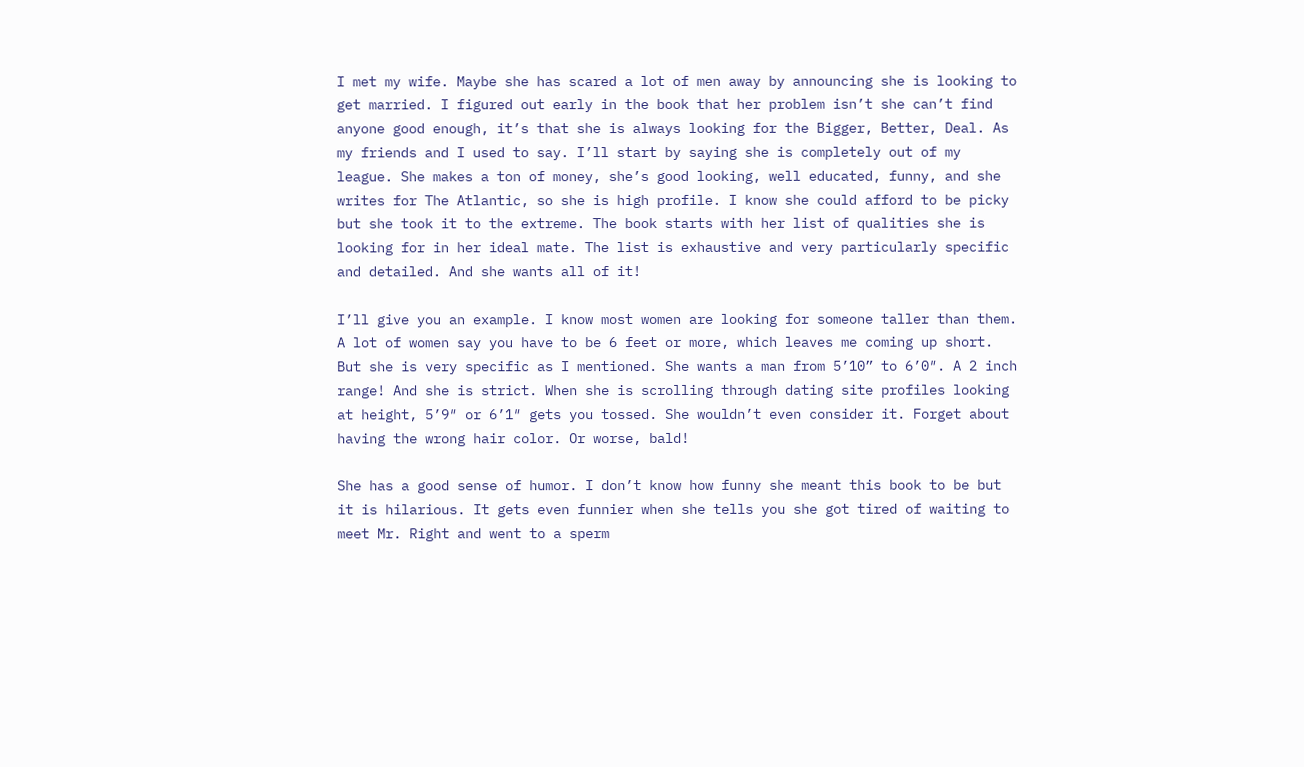I met my wife. Maybe she has scared a lot of men away by announcing she is looking to get married. I figured out early in the book that her problem isn’t she can’t find anyone good enough, it’s that she is always looking for the Bigger, Better, Deal. As my friends and I used to say. I’ll start by saying she is completely out of my league. She makes a ton of money, she’s good looking, well educated, funny, and she writes for The Atlantic, so she is high profile. I know she could afford to be picky but she took it to the extreme. The book starts with her list of qualities she is looking for in her ideal mate. The list is exhaustive and very particularly specific and detailed. And she wants all of it!

I’ll give you an example. I know most women are looking for someone taller than them. A lot of women say you have to be 6 feet or more, which leaves me coming up short. But she is very specific as I mentioned. She wants a man from 5’10” to 6’0″. A 2 inch range! And she is strict. When she is scrolling through dating site profiles looking at height, 5’9″ or 6’1″ gets you tossed. She wouldn’t even consider it. Forget about having the wrong hair color. Or worse, bald!

She has a good sense of humor. I don’t know how funny she meant this book to be but it is hilarious. It gets even funnier when she tells you she got tired of waiting to meet Mr. Right and went to a sperm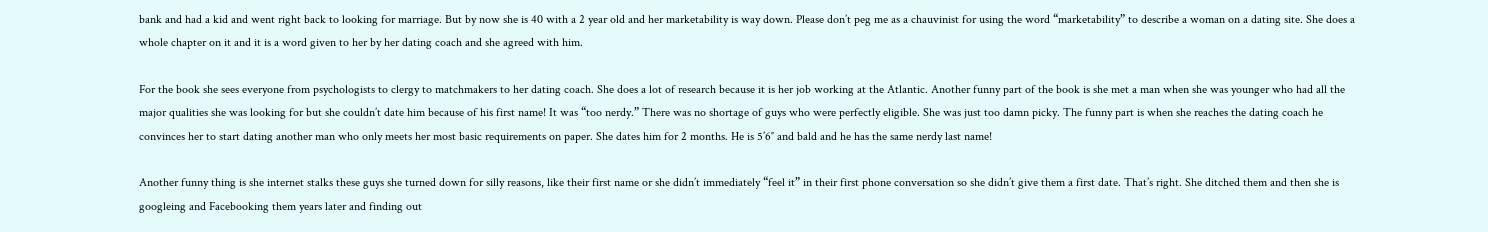bank and had a kid and went right back to looking for marriage. But by now she is 40 with a 2 year old and her marketability is way down. Please don’t peg me as a chauvinist for using the word “marketability” to describe a woman on a dating site. She does a whole chapter on it and it is a word given to her by her dating coach and she agreed with him.

For the book she sees everyone from psychologists to clergy to matchmakers to her dating coach. She does a lot of research because it is her job working at the Atlantic. Another funny part of the book is she met a man when she was younger who had all the major qualities she was looking for but she couldn’t date him because of his first name! It was “too nerdy.” There was no shortage of guys who were perfectly eligible. She was just too damn picky. The funny part is when she reaches the dating coach he convinces her to start dating another man who only meets her most basic requirements on paper. She dates him for 2 months. He is 5’6″ and bald and he has the same nerdy last name!

Another funny thing is she internet stalks these guys she turned down for silly reasons, like their first name or she didn’t immediately “feel it” in their first phone conversation so she didn’t give them a first date. That’s right. She ditched them and then she is googleing and Facebooking them years later and finding out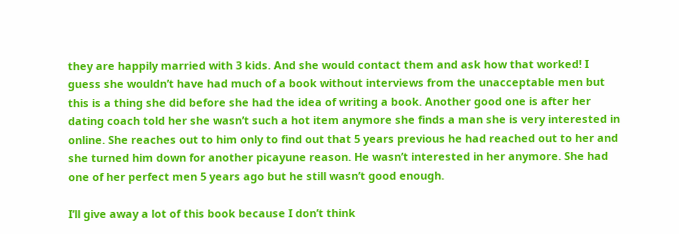they are happily married with 3 kids. And she would contact them and ask how that worked! I guess she wouldn’t have had much of a book without interviews from the unacceptable men but this is a thing she did before she had the idea of writing a book. Another good one is after her dating coach told her she wasn’t such a hot item anymore she finds a man she is very interested in online. She reaches out to him only to find out that 5 years previous he had reached out to her and she turned him down for another picayune reason. He wasn’t interested in her anymore. She had one of her perfect men 5 years ago but he still wasn’t good enough.

I’ll give away a lot of this book because I don’t think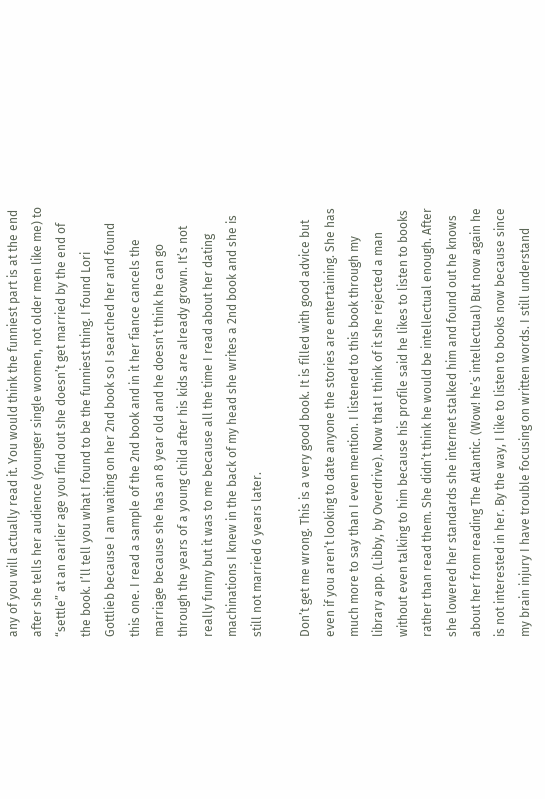any of you will actually read it. You would think the funniest part is at the end after she tells her audience (younger single women, not older men like me) to “settle” at an earlier age you find out she doesn’t get married by the end of the book. I’ll tell you what I found to be the funniest thing. I found Lori Gottlieb because I am waiting on her 2nd book so I searched her and found this one. I read a sample of the 2nd book and in it her fiance cancels the marriage because she has an 8 year old and he doesn’t think he can go through the years of a young child after his kids are already grown. It’s not really funny but it was to me because all the time I read about her dating machinations I knew in the back of my head she writes a 2nd book and she is still not married 6 years later.

Don’t get me wrong. This is a very good book. It is filled with good advice but even if you aren’t looking to date anyone the stories are entertaining. She has much more to say than I even mention. I listened to this book through my library app. (Libby, by Overdrive). Now that I think of it she rejected a man without even talking to him because his profile said he likes to listen to books rather than read them. She didn’t think he would be intellectual enough. After she lowered her standards she internet stalked him and found out he knows about her from reading The Atlantic. (Wow! he’s intellectual) But now again he is not interested in her. By the way, I like to listen to books now because since my brain injury I have trouble focusing on written words. I still understand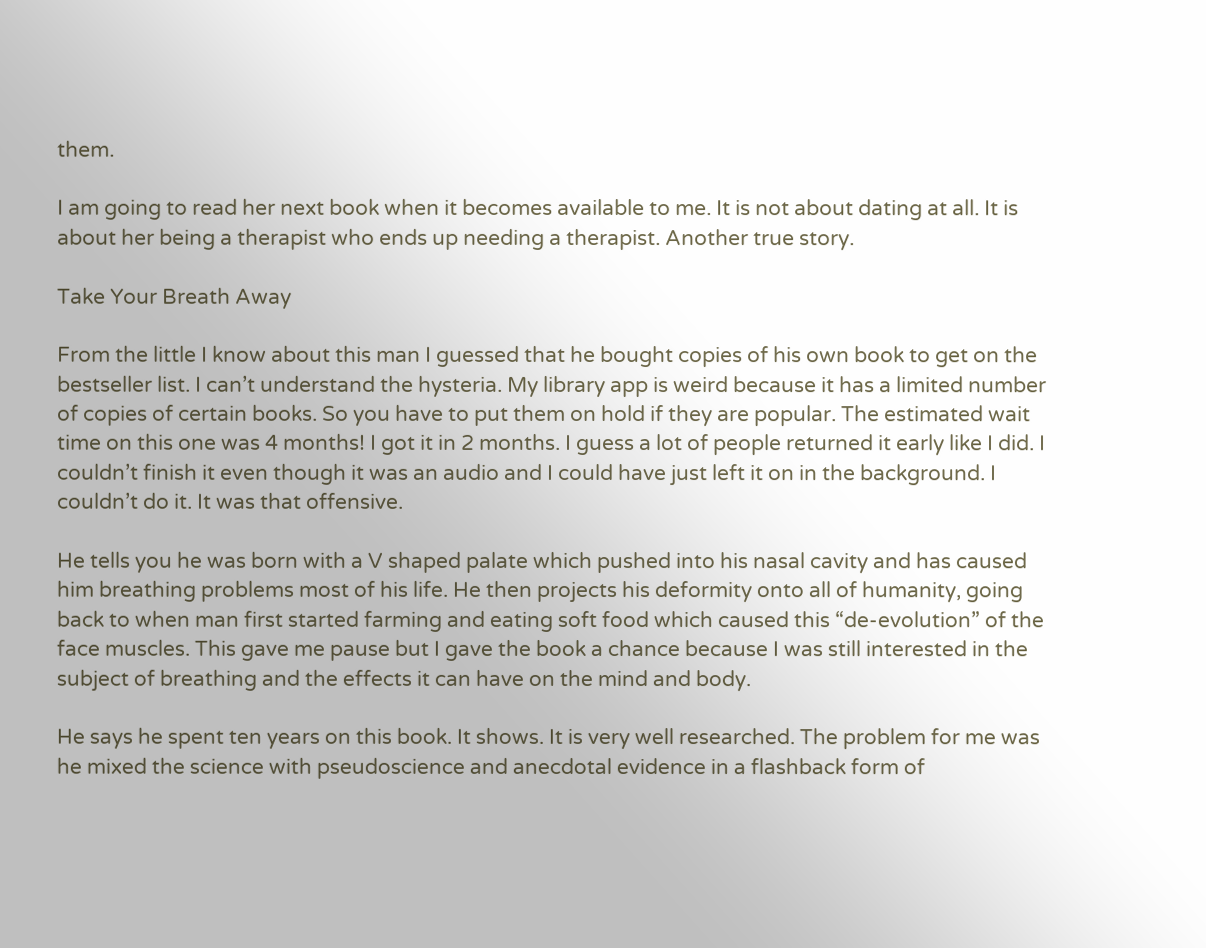them.

I am going to read her next book when it becomes available to me. It is not about dating at all. It is about her being a therapist who ends up needing a therapist. Another true story.

Take Your Breath Away

From the little I know about this man I guessed that he bought copies of his own book to get on the bestseller list. I can’t understand the hysteria. My library app is weird because it has a limited number of copies of certain books. So you have to put them on hold if they are popular. The estimated wait time on this one was 4 months! I got it in 2 months. I guess a lot of people returned it early like I did. I couldn’t finish it even though it was an audio and I could have just left it on in the background. I couldn’t do it. It was that offensive.

He tells you he was born with a V shaped palate which pushed into his nasal cavity and has caused him breathing problems most of his life. He then projects his deformity onto all of humanity, going back to when man first started farming and eating soft food which caused this “de-evolution” of the face muscles. This gave me pause but I gave the book a chance because I was still interested in the subject of breathing and the effects it can have on the mind and body.

He says he spent ten years on this book. It shows. It is very well researched. The problem for me was he mixed the science with pseudoscience and anecdotal evidence in a flashback form of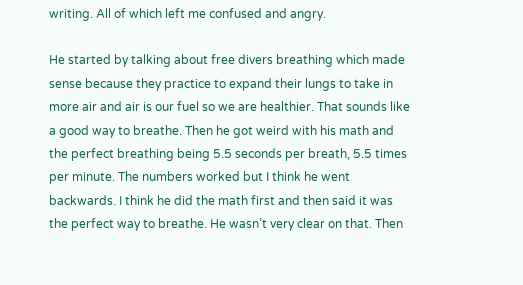writing. All of which left me confused and angry.

He started by talking about free divers breathing which made sense because they practice to expand their lungs to take in more air and air is our fuel so we are healthier. That sounds like a good way to breathe. Then he got weird with his math and the perfect breathing being 5.5 seconds per breath, 5.5 times per minute. The numbers worked but I think he went backwards. I think he did the math first and then said it was the perfect way to breathe. He wasn’t very clear on that. Then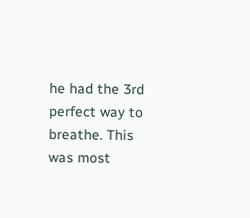he had the 3rd perfect way to breathe. This was most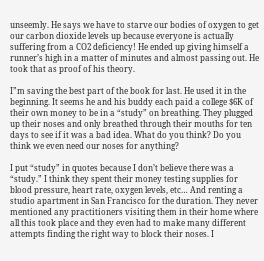unseemly. He says we have to starve our bodies of oxygen to get our carbon dioxide levels up because everyone is actually suffering from a CO2 deficiency! He ended up giving himself a runner’s high in a matter of minutes and almost passing out. He took that as proof of his theory.

I”m saving the best part of the book for last. He used it in the beginning. It seems he and his buddy each paid a college $6K of their own money to be in a “study” on breathing. They plugged up their noses and only breathed through their mouths for ten days to see if it was a bad idea. What do you think? Do you think we even need our noses for anything?

I put “study” in quotes because I don’t believe there was a “study.” I think they spent their money testing supplies for blood pressure, heart rate, oxygen levels, etc… And renting a studio apartment in San Francisco for the duration. They never mentioned any practitioners visiting them in their home where all this took place and they even had to make many different attempts finding the right way to block their noses. I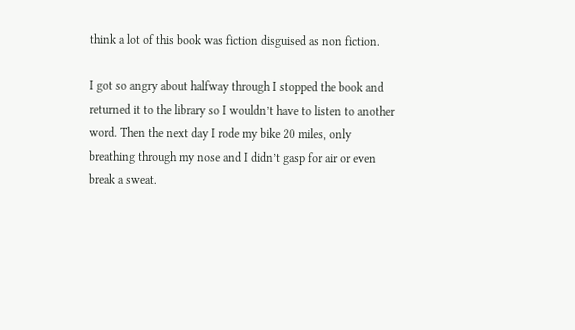think a lot of this book was fiction disguised as non fiction.

I got so angry about halfway through I stopped the book and returned it to the library so I wouldn’t have to listen to another word. Then the next day I rode my bike 20 miles, only breathing through my nose and I didn’t gasp for air or even break a sweat.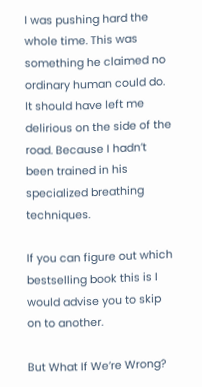I was pushing hard the whole time. This was something he claimed no ordinary human could do. It should have left me delirious on the side of the road. Because I hadn’t been trained in his specialized breathing techniques.

If you can figure out which bestselling book this is I would advise you to skip on to another.

But What If We’re Wrong?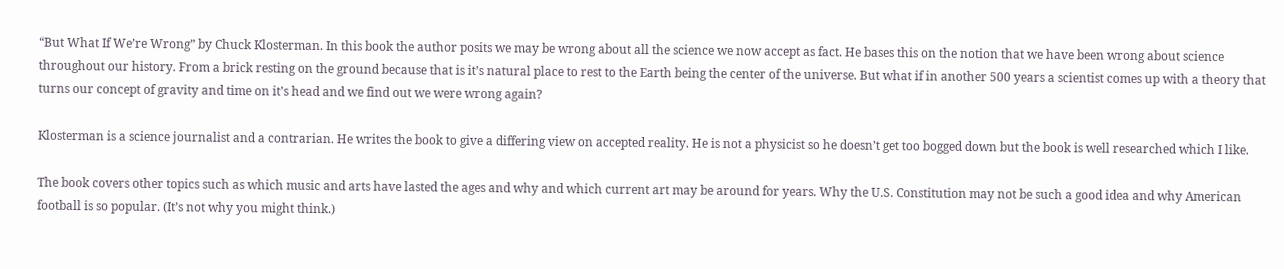“But What If We’re Wrong” by Chuck Klosterman. In this book the author posits we may be wrong about all the science we now accept as fact. He bases this on the notion that we have been wrong about science throughout our history. From a brick resting on the ground because that is it’s natural place to rest to the Earth being the center of the universe. But what if in another 500 years a scientist comes up with a theory that turns our concept of gravity and time on it’s head and we find out we were wrong again?

Klosterman is a science journalist and a contrarian. He writes the book to give a differing view on accepted reality. He is not a physicist so he doesn’t get too bogged down but the book is well researched which I like.

The book covers other topics such as which music and arts have lasted the ages and why and which current art may be around for years. Why the U.S. Constitution may not be such a good idea and why American football is so popular. (It’s not why you might think.)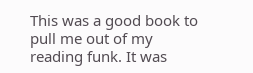This was a good book to pull me out of my reading funk. It was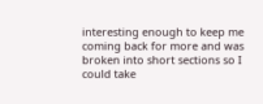interesting enough to keep me coming back for more and was broken into short sections so I could take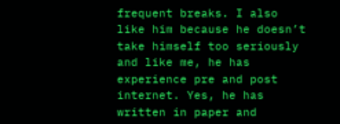frequent breaks. I also like him because he doesn’t take himself too seriously and like me, he has experience pre and post internet. Yes, he has written in paper and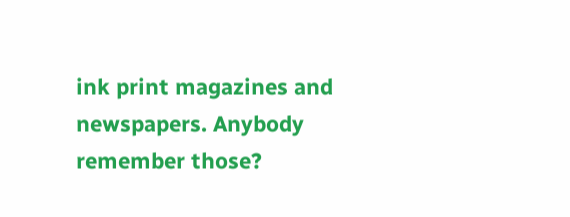ink print magazines and newspapers. Anybody remember those?